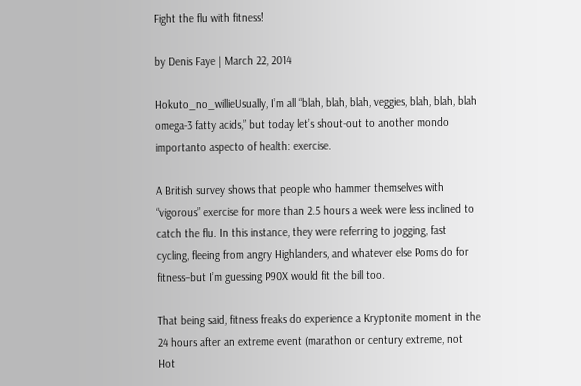Fight the flu with fitness!

by Denis Faye | March 22, 2014

Hokuto_no_willieUsually, I’m all “blah, blah, blah, veggies, blah, blah, blah omega-3 fatty acids,” but today let’s shout-out to another mondo importanto aspecto of health: exercise.

A British survey shows that people who hammer themselves with “vigorous” exercise for more than 2.5 hours a week were less inclined to catch the flu. In this instance, they were referring to jogging, fast cycling, fleeing from angry Highlanders, and whatever else Poms do for fitness–but I’m guessing P90X would fit the bill too.

That being said, fitness freaks do experience a Kryptonite moment in the 24 hours after an extreme event (marathon or century extreme, not Hot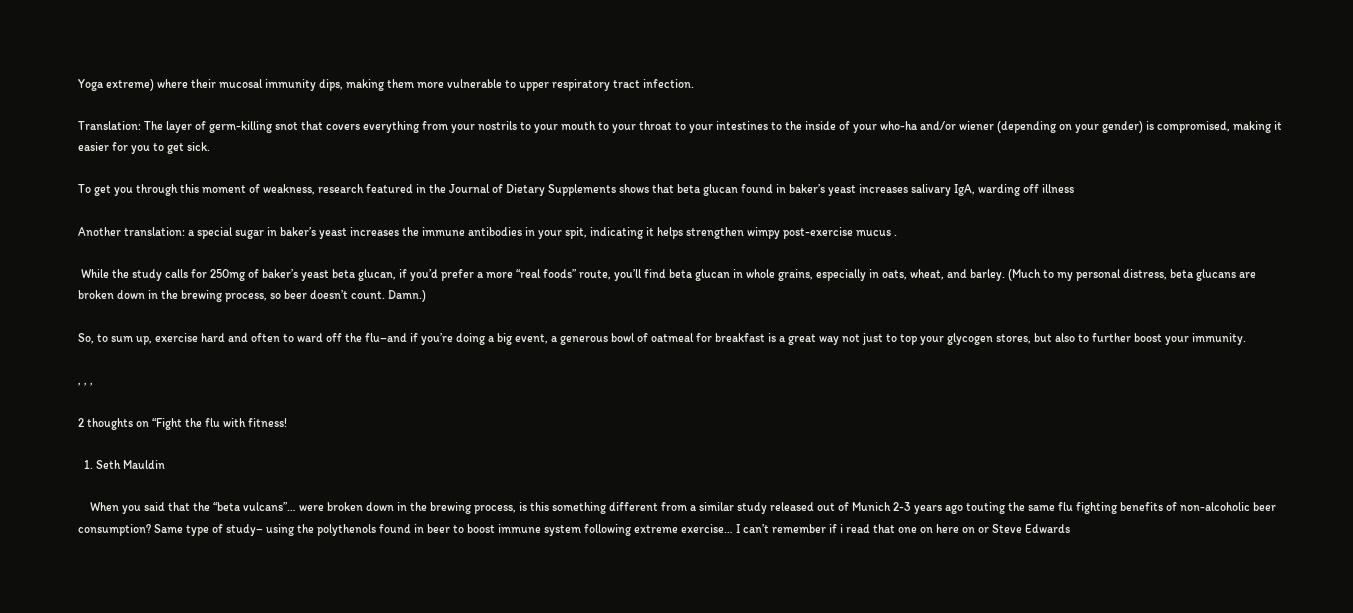Yoga extreme) where their mucosal immunity dips, making them more vulnerable to upper respiratory tract infection.

Translation: The layer of germ-killing snot that covers everything from your nostrils to your mouth to your throat to your intestines to the inside of your who-ha and/or wiener (depending on your gender) is compromised, making it easier for you to get sick.

To get you through this moment of weakness, research featured in the Journal of Dietary Supplements shows that beta glucan found in baker’s yeast increases salivary IgA, warding off illness

Another translation: a special sugar in baker’s yeast increases the immune antibodies in your spit, indicating it helps strengthen wimpy post-exercise mucus .

 While the study calls for 250mg of baker’s yeast beta glucan, if you’d prefer a more “real foods” route, you’ll find beta glucan in whole grains, especially in oats, wheat, and barley. (Much to my personal distress, beta glucans are broken down in the brewing process, so beer doesn’t count. Damn.)

So, to sum up, exercise hard and often to ward off the flu–and if you’re doing a big event, a generous bowl of oatmeal for breakfast is a great way not just to top your glycogen stores, but also to further boost your immunity.

, , ,

2 thoughts on “Fight the flu with fitness!

  1. Seth Mauldin

    When you said that the “beta vulcans”… were broken down in the brewing process, is this something different from a similar study released out of Munich 2-3 years ago touting the same flu fighting benefits of non-alcoholic beer consumption? Same type of study– using the polythenols found in beer to boost immune system following extreme exercise… I can’t remember if i read that one on here on or Steve Edwards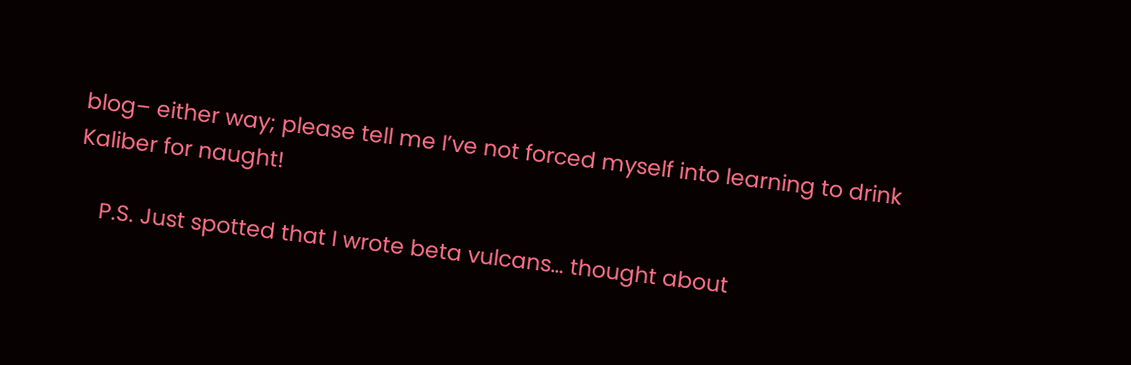blog– either way; please tell me I’ve not forced myself into learning to drink Kaliber for naught!

    P.S. Just spotted that I wrote beta vulcans… thought about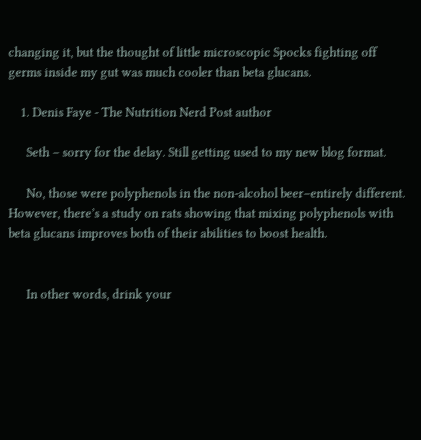changing it, but the thought of little microscopic Spocks fighting off germs inside my gut was much cooler than beta glucans.

    1. Denis Faye - The Nutrition Nerd Post author

      Seth – sorry for the delay. Still getting used to my new blog format.

      No, those were polyphenols in the non-alcohol beer–entirely different. However, there’s a study on rats showing that mixing polyphenols with beta glucans improves both of their abilities to boost health.


      In other words, drink your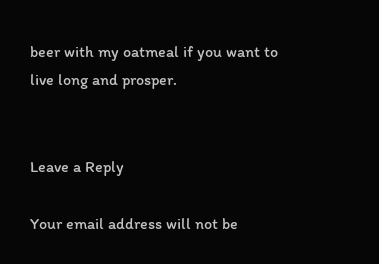beer with my oatmeal if you want to live long and prosper.


Leave a Reply

Your email address will not be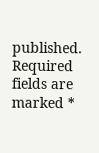published. Required fields are marked *